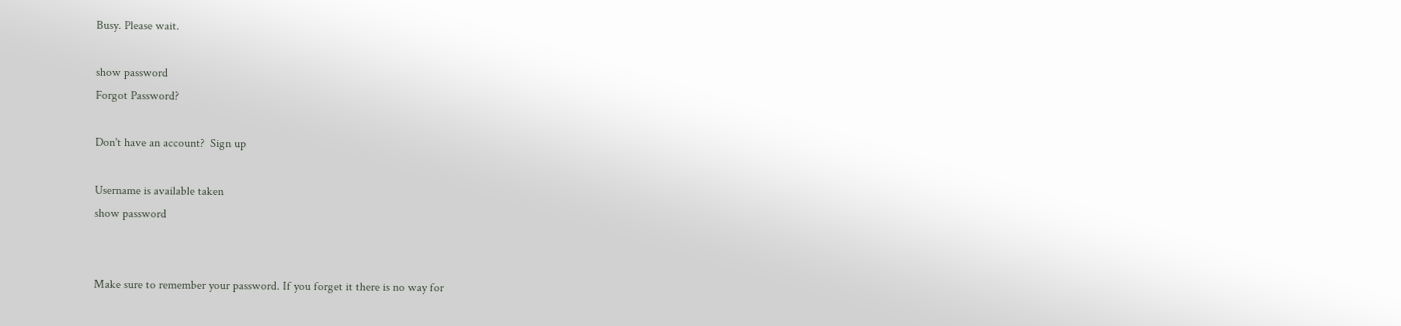Busy. Please wait.

show password
Forgot Password?

Don't have an account?  Sign up

Username is available taken
show password


Make sure to remember your password. If you forget it there is no way for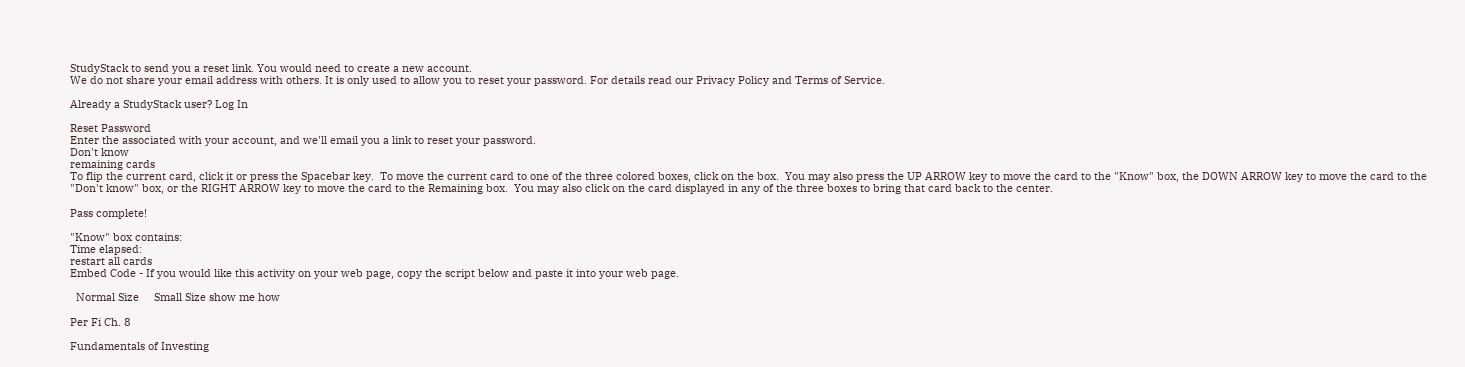StudyStack to send you a reset link. You would need to create a new account.
We do not share your email address with others. It is only used to allow you to reset your password. For details read our Privacy Policy and Terms of Service.

Already a StudyStack user? Log In

Reset Password
Enter the associated with your account, and we'll email you a link to reset your password.
Don't know
remaining cards
To flip the current card, click it or press the Spacebar key.  To move the current card to one of the three colored boxes, click on the box.  You may also press the UP ARROW key to move the card to the "Know" box, the DOWN ARROW key to move the card to the "Don't know" box, or the RIGHT ARROW key to move the card to the Remaining box.  You may also click on the card displayed in any of the three boxes to bring that card back to the center.

Pass complete!

"Know" box contains:
Time elapsed:
restart all cards
Embed Code - If you would like this activity on your web page, copy the script below and paste it into your web page.

  Normal Size     Small Size show me how

Per Fi Ch. 8

Fundamentals of Investing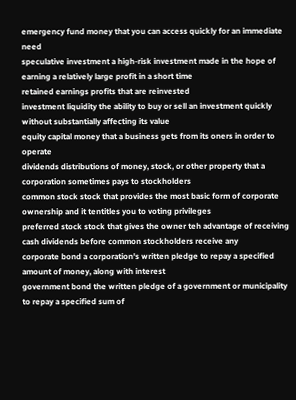emergency fund money that you can access quickly for an immediate need
speculative investment a high-risk investment made in the hope of earning a relatively large profit in a short time
retained earnings profits that are reinvested
investment liquidity the ability to buy or sell an investment quickly without substantially affecting its value
equity capital money that a business gets from its oners in order to operate
dividends distributions of money, stock, or other property that a corporation sometimes pays to stockholders
common stock stock that provides the most basic form of corporate ownership and it tentitles you to voting privileges
preferred stock stock that gives the owner teh advantage of receiving cash dividends before common stockholders receive any
corporate bond a corporation's written pledge to repay a specified amount of money, along with interest
government bond the written pledge of a government or municipality to repay a specified sum of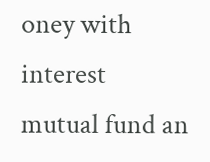oney with interest
mutual fund an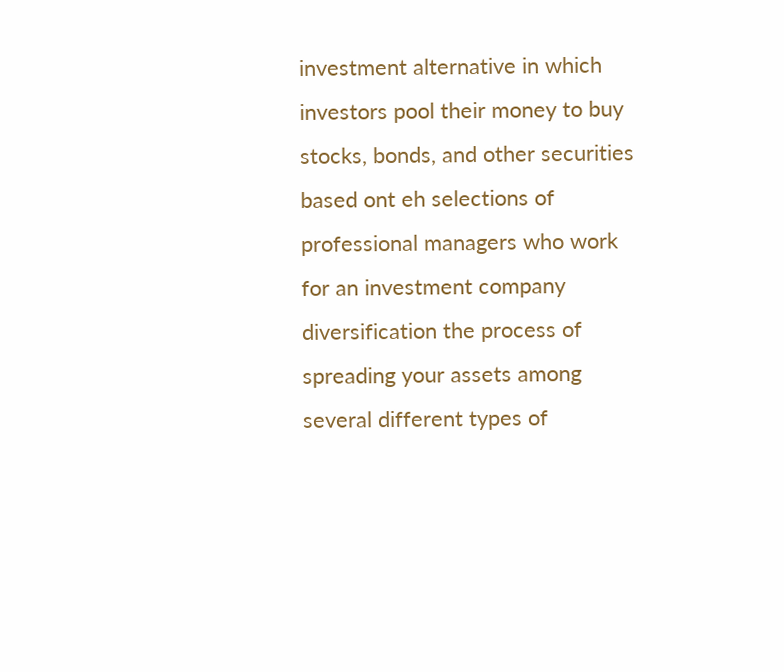investment alternative in which investors pool their money to buy stocks, bonds, and other securities based ont eh selections of professional managers who work for an investment company
diversification the process of spreading your assets among several different types of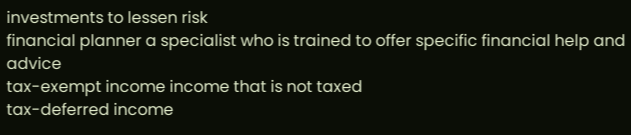investments to lessen risk
financial planner a specialist who is trained to offer specific financial help and advice
tax-exempt income income that is not taxed
tax-deferred income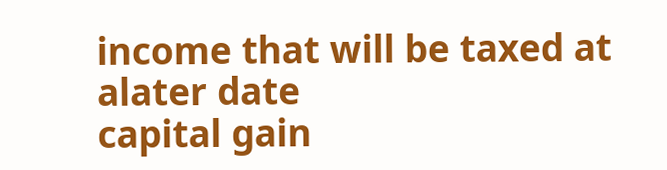income that will be taxed at alater date
capital gain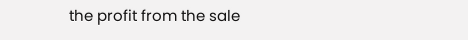the profit from the sale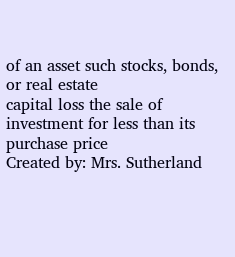of an asset such stocks, bonds, or real estate
capital loss the sale of investment for less than its purchase price
Created by: Mrs. Sutherland